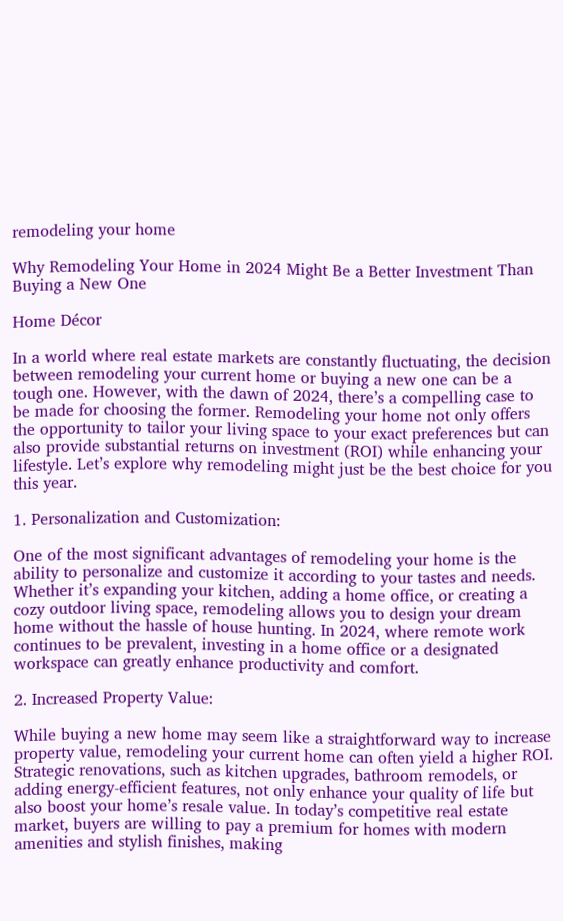remodeling your home

Why Remodeling Your Home in 2024 Might Be a Better Investment Than Buying a New One

Home Décor

In a world where real estate markets are constantly fluctuating, the decision between remodeling your current home or buying a new one can be a tough one. However, with the dawn of 2024, there’s a compelling case to be made for choosing the former. Remodeling your home not only offers the opportunity to tailor your living space to your exact preferences but can also provide substantial returns on investment (ROI) while enhancing your lifestyle. Let’s explore why remodeling might just be the best choice for you this year.

1. Personalization and Customization:

One of the most significant advantages of remodeling your home is the ability to personalize and customize it according to your tastes and needs. Whether it’s expanding your kitchen, adding a home office, or creating a cozy outdoor living space, remodeling allows you to design your dream home without the hassle of house hunting. In 2024, where remote work continues to be prevalent, investing in a home office or a designated workspace can greatly enhance productivity and comfort.

2. Increased Property Value:

While buying a new home may seem like a straightforward way to increase property value, remodeling your current home can often yield a higher ROI. Strategic renovations, such as kitchen upgrades, bathroom remodels, or adding energy-efficient features, not only enhance your quality of life but also boost your home’s resale value. In today’s competitive real estate market, buyers are willing to pay a premium for homes with modern amenities and stylish finishes, making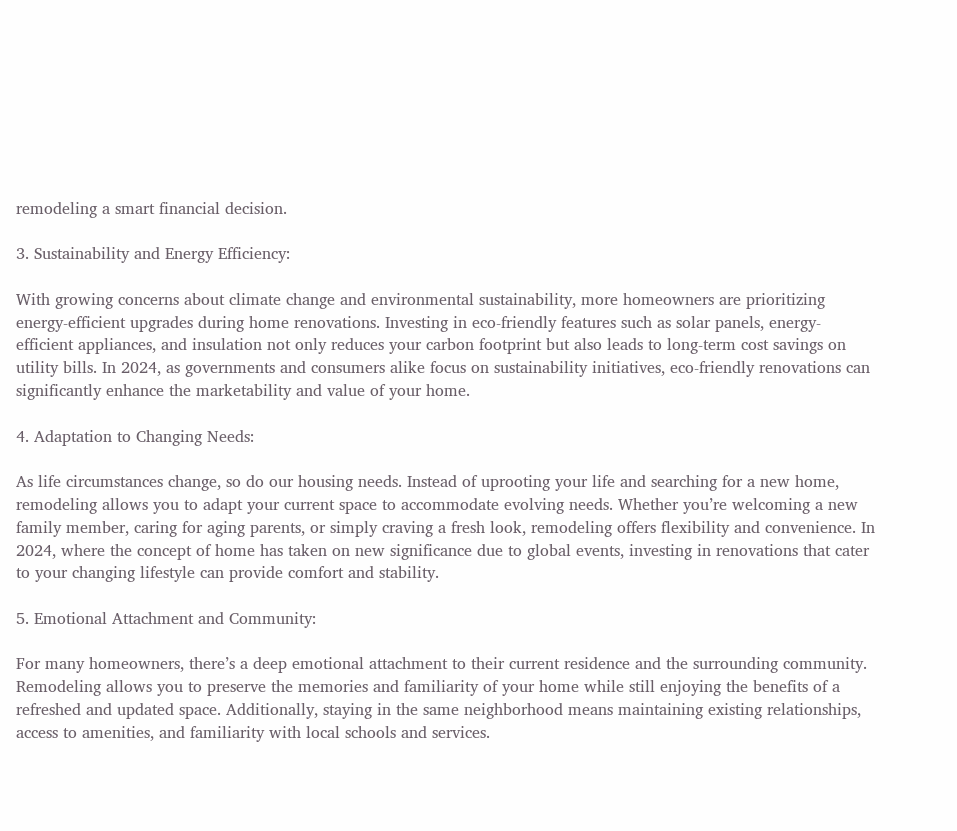remodeling a smart financial decision.

3. Sustainability and Energy Efficiency:

With growing concerns about climate change and environmental sustainability, more homeowners are prioritizing energy-efficient upgrades during home renovations. Investing in eco-friendly features such as solar panels, energy-efficient appliances, and insulation not only reduces your carbon footprint but also leads to long-term cost savings on utility bills. In 2024, as governments and consumers alike focus on sustainability initiatives, eco-friendly renovations can significantly enhance the marketability and value of your home.

4. Adaptation to Changing Needs:

As life circumstances change, so do our housing needs. Instead of uprooting your life and searching for a new home, remodeling allows you to adapt your current space to accommodate evolving needs. Whether you’re welcoming a new family member, caring for aging parents, or simply craving a fresh look, remodeling offers flexibility and convenience. In 2024, where the concept of home has taken on new significance due to global events, investing in renovations that cater to your changing lifestyle can provide comfort and stability.

5. Emotional Attachment and Community:

For many homeowners, there’s a deep emotional attachment to their current residence and the surrounding community. Remodeling allows you to preserve the memories and familiarity of your home while still enjoying the benefits of a refreshed and updated space. Additionally, staying in the same neighborhood means maintaining existing relationships, access to amenities, and familiarity with local schools and services.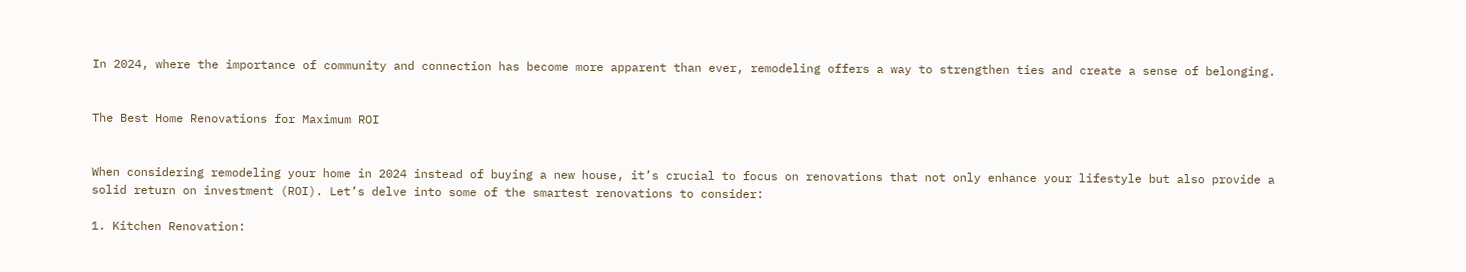In 2024, where the importance of community and connection has become more apparent than ever, remodeling offers a way to strengthen ties and create a sense of belonging.


The Best Home Renovations for Maximum ROI


When considering remodeling your home in 2024 instead of buying a new house, it’s crucial to focus on renovations that not only enhance your lifestyle but also provide a solid return on investment (ROI). Let’s delve into some of the smartest renovations to consider:

1. Kitchen Renovation: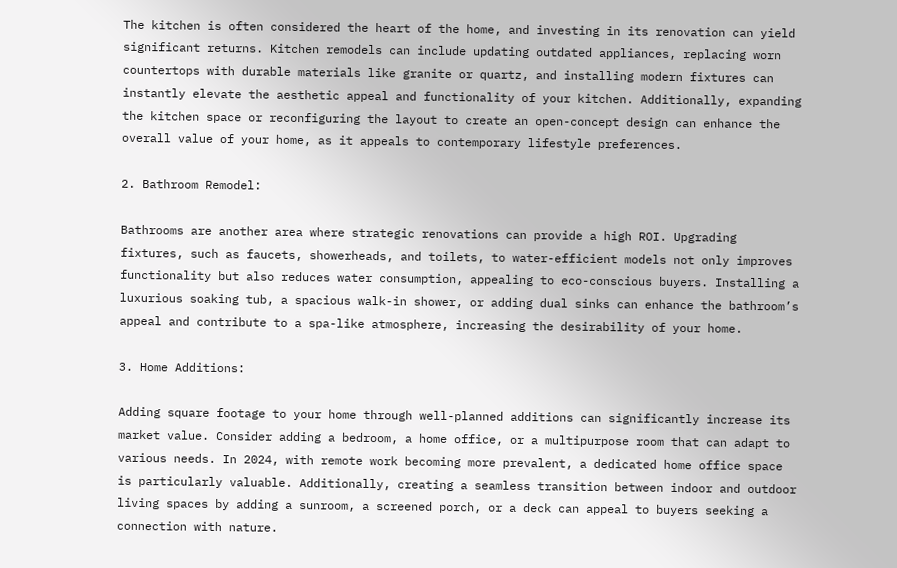The kitchen is often considered the heart of the home, and investing in its renovation can yield significant returns. Kitchen remodels can include updating outdated appliances, replacing worn countertops with durable materials like granite or quartz, and installing modern fixtures can instantly elevate the aesthetic appeal and functionality of your kitchen. Additionally, expanding the kitchen space or reconfiguring the layout to create an open-concept design can enhance the overall value of your home, as it appeals to contemporary lifestyle preferences.

2. Bathroom Remodel:

Bathrooms are another area where strategic renovations can provide a high ROI. Upgrading fixtures, such as faucets, showerheads, and toilets, to water-efficient models not only improves functionality but also reduces water consumption, appealing to eco-conscious buyers. Installing a luxurious soaking tub, a spacious walk-in shower, or adding dual sinks can enhance the bathroom’s appeal and contribute to a spa-like atmosphere, increasing the desirability of your home.

3. Home Additions:

Adding square footage to your home through well-planned additions can significantly increase its market value. Consider adding a bedroom, a home office, or a multipurpose room that can adapt to various needs. In 2024, with remote work becoming more prevalent, a dedicated home office space is particularly valuable. Additionally, creating a seamless transition between indoor and outdoor living spaces by adding a sunroom, a screened porch, or a deck can appeal to buyers seeking a connection with nature.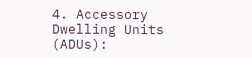4. Accessory Dwelling Units (ADUs):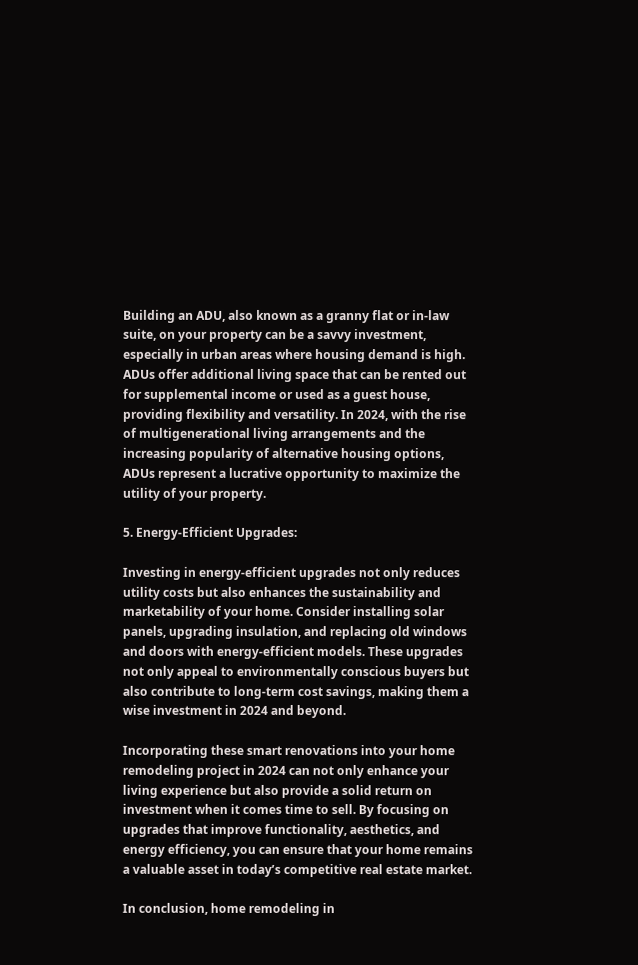Building an ADU, also known as a granny flat or in-law suite, on your property can be a savvy investment, especially in urban areas where housing demand is high. ADUs offer additional living space that can be rented out for supplemental income or used as a guest house, providing flexibility and versatility. In 2024, with the rise of multigenerational living arrangements and the increasing popularity of alternative housing options, ADUs represent a lucrative opportunity to maximize the utility of your property.

5. Energy-Efficient Upgrades:

Investing in energy-efficient upgrades not only reduces utility costs but also enhances the sustainability and marketability of your home. Consider installing solar panels, upgrading insulation, and replacing old windows and doors with energy-efficient models. These upgrades not only appeal to environmentally conscious buyers but also contribute to long-term cost savings, making them a wise investment in 2024 and beyond.

Incorporating these smart renovations into your home remodeling project in 2024 can not only enhance your living experience but also provide a solid return on investment when it comes time to sell. By focusing on upgrades that improve functionality, aesthetics, and energy efficiency, you can ensure that your home remains a valuable asset in today’s competitive real estate market.

In conclusion, home remodeling in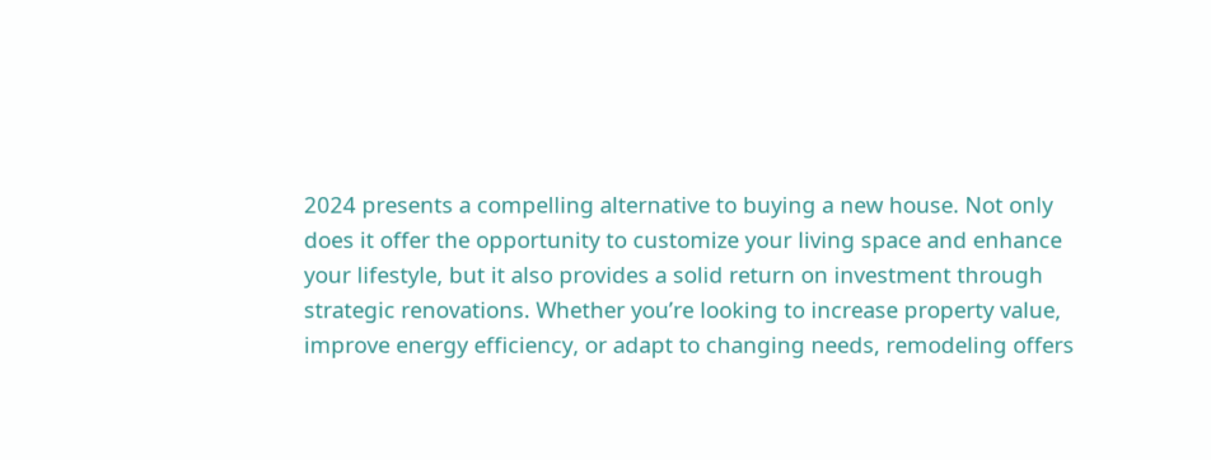2024 presents a compelling alternative to buying a new house. Not only does it offer the opportunity to customize your living space and enhance your lifestyle, but it also provides a solid return on investment through strategic renovations. Whether you’re looking to increase property value, improve energy efficiency, or adapt to changing needs, remodeling offers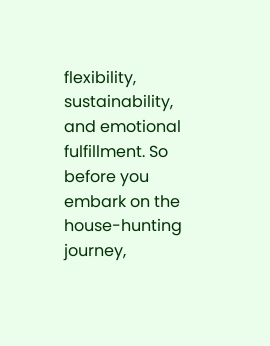flexibility, sustainability, and emotional fulfillment. So before you embark on the house-hunting journey,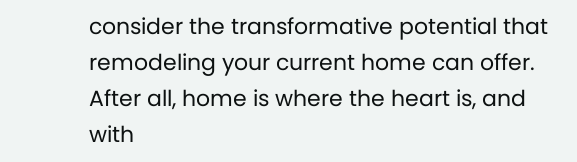consider the transformative potential that remodeling your current home can offer. After all, home is where the heart is, and with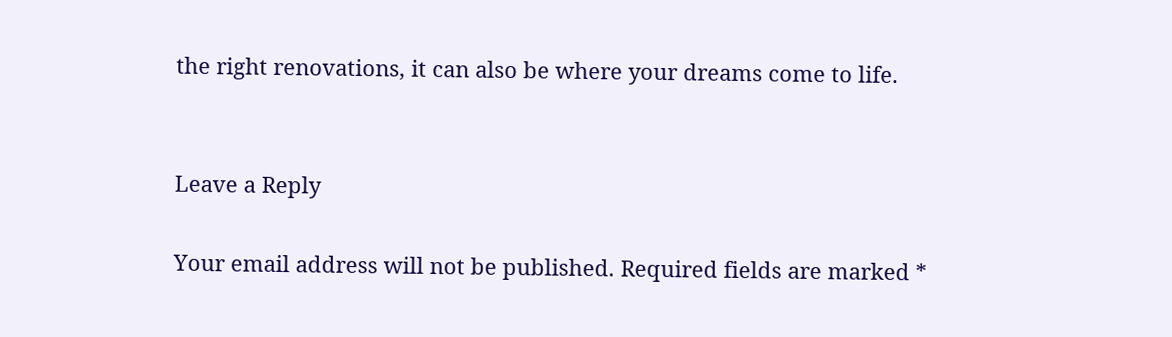the right renovations, it can also be where your dreams come to life.


Leave a Reply

Your email address will not be published. Required fields are marked *